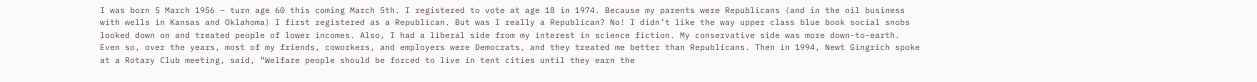I was born 5 March 1956 – turn age 60 this coming March 5th. I registered to vote at age 18 in 1974. Because my parents were Republicans (and in the oil business with wells in Kansas and Oklahoma) I first registered as a Republican. But was I really a Republican? No! I didn’t like the way upper class blue book social snobs looked down on and treated people of lower incomes. Also, I had a liberal side from my interest in science fiction. My conservative side was more down-to-earth. Even so, over the years, most of my friends, coworkers, and employers were Democrats, and they treated me better than Republicans. Then in 1994, Newt Gingrich spoke at a Rotary Club meeting, said, “Welfare people should be forced to live in tent cities until they earn the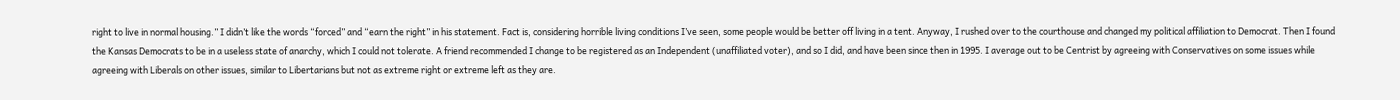right to live in normal housing.” I didn’t like the words “forced” and “earn the right” in his statement. Fact is, considering horrible living conditions I’ve seen, some people would be better off living in a tent. Anyway, I rushed over to the courthouse and changed my political affiliation to Democrat. Then I found the Kansas Democrats to be in a useless state of anarchy, which I could not tolerate. A friend recommended I change to be registered as an Independent (unaffiliated voter), and so I did, and have been since then in 1995. I average out to be Centrist by agreeing with Conservatives on some issues while agreeing with Liberals on other issues, similar to Libertarians but not as extreme right or extreme left as they are.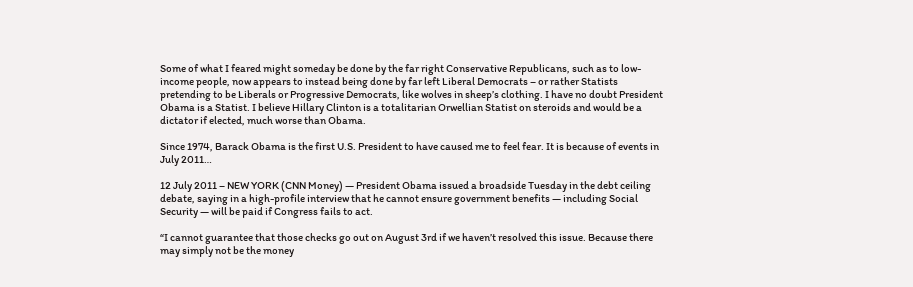Some of what I feared might someday be done by the far right Conservative Republicans, such as to low-income people, now appears to instead being done by far left Liberal Democrats – or rather Statists pretending to be Liberals or Progressive Democrats, like wolves in sheep’s clothing. I have no doubt President Obama is a Statist. I believe Hillary Clinton is a totalitarian Orwellian Statist on steroids and would be a dictator if elected, much worse than Obama.

Since 1974, Barack Obama is the first U.S. President to have caused me to feel fear. It is because of events in July 2011…

12 July 2011 – NEW YORK (CNN Money) — President Obama issued a broadside Tuesday in the debt ceiling debate, saying in a high-profile interview that he cannot ensure government benefits — including Social Security — will be paid if Congress fails to act.

“I cannot guarantee that those checks go out on August 3rd if we haven’t resolved this issue. Because there may simply not be the money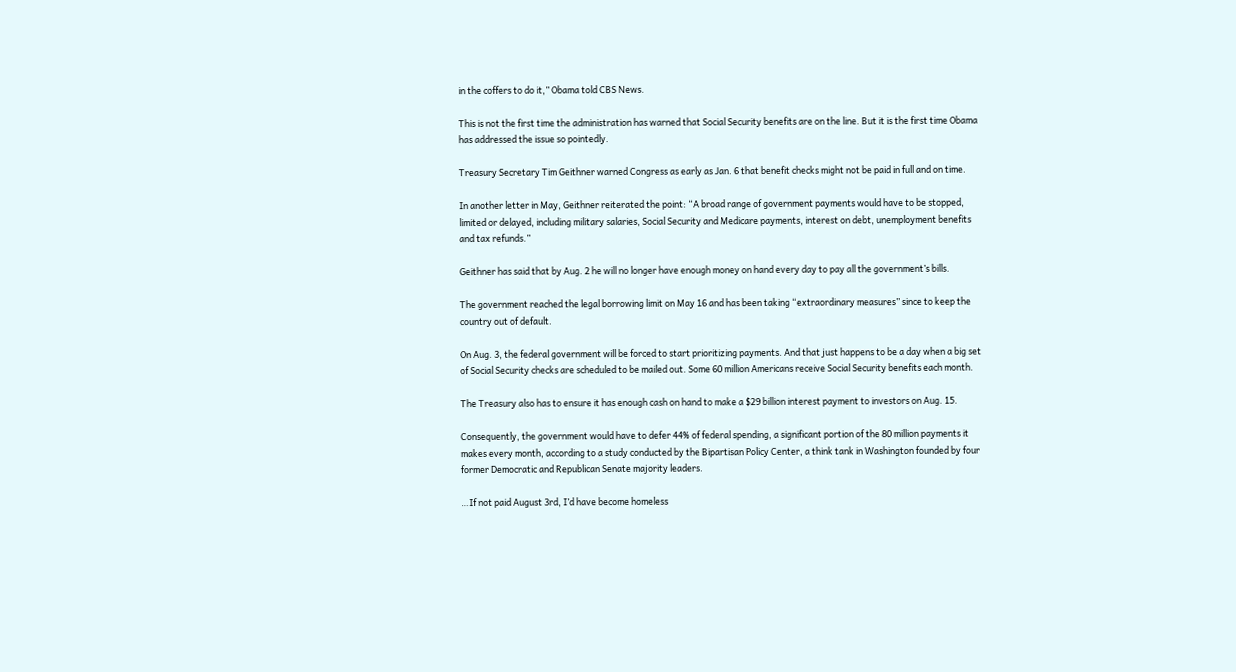in the coffers to do it,” Obama told CBS News.

This is not the first time the administration has warned that Social Security benefits are on the line. But it is the first time Obama has addressed the issue so pointedly.

Treasury Secretary Tim Geithner warned Congress as early as Jan. 6 that benefit checks might not be paid in full and on time.

In another letter in May, Geithner reiterated the point: “A broad range of government payments would have to be stopped, limited or delayed, including military salaries, Social Security and Medicare payments, interest on debt, unemployment benefits and tax refunds.”

Geithner has said that by Aug. 2 he will no longer have enough money on hand every day to pay all the government’s bills.

The government reached the legal borrowing limit on May 16 and has been taking “extraordinary measures” since to keep the country out of default.

On Aug. 3, the federal government will be forced to start prioritizing payments. And that just happens to be a day when a big set of Social Security checks are scheduled to be mailed out. Some 60 million Americans receive Social Security benefits each month.

The Treasury also has to ensure it has enough cash on hand to make a $29 billion interest payment to investors on Aug. 15.

Consequently, the government would have to defer 44% of federal spending, a significant portion of the 80 million payments it makes every month, according to a study conducted by the Bipartisan Policy Center, a think tank in Washington founded by four former Democratic and Republican Senate majority leaders.

…If not paid August 3rd, I’d have become homeless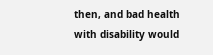then, and bad health with disability would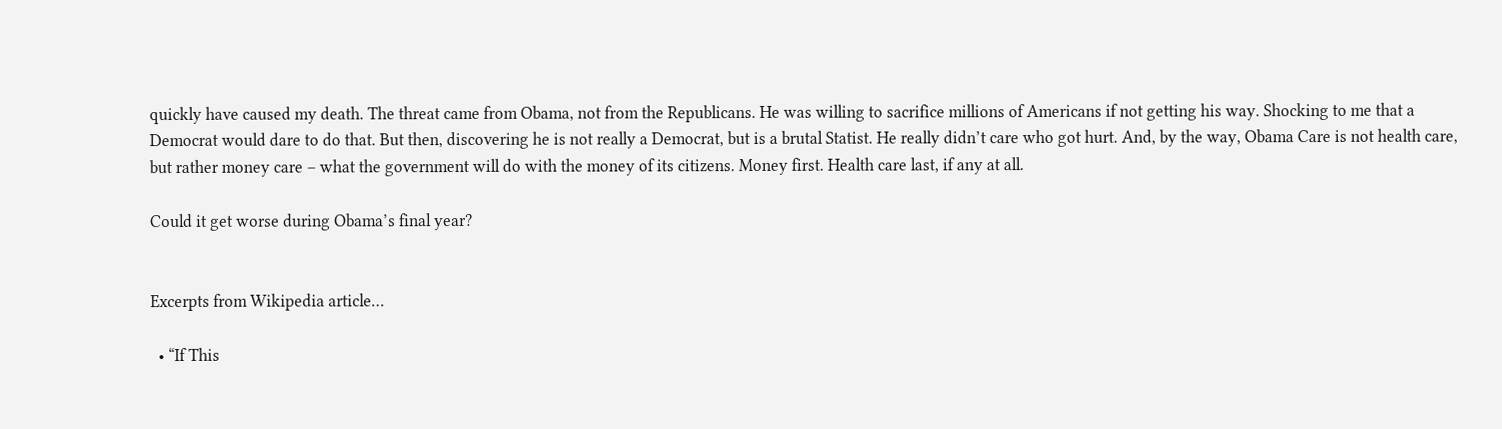quickly have caused my death. The threat came from Obama, not from the Republicans. He was willing to sacrifice millions of Americans if not getting his way. Shocking to me that a Democrat would dare to do that. But then, discovering he is not really a Democrat, but is a brutal Statist. He really didn’t care who got hurt. And, by the way, Obama Care is not health care, but rather money care – what the government will do with the money of its citizens. Money first. Health care last, if any at all.

Could it get worse during Obama’s final year?


Excerpts from Wikipedia article…

  • “If This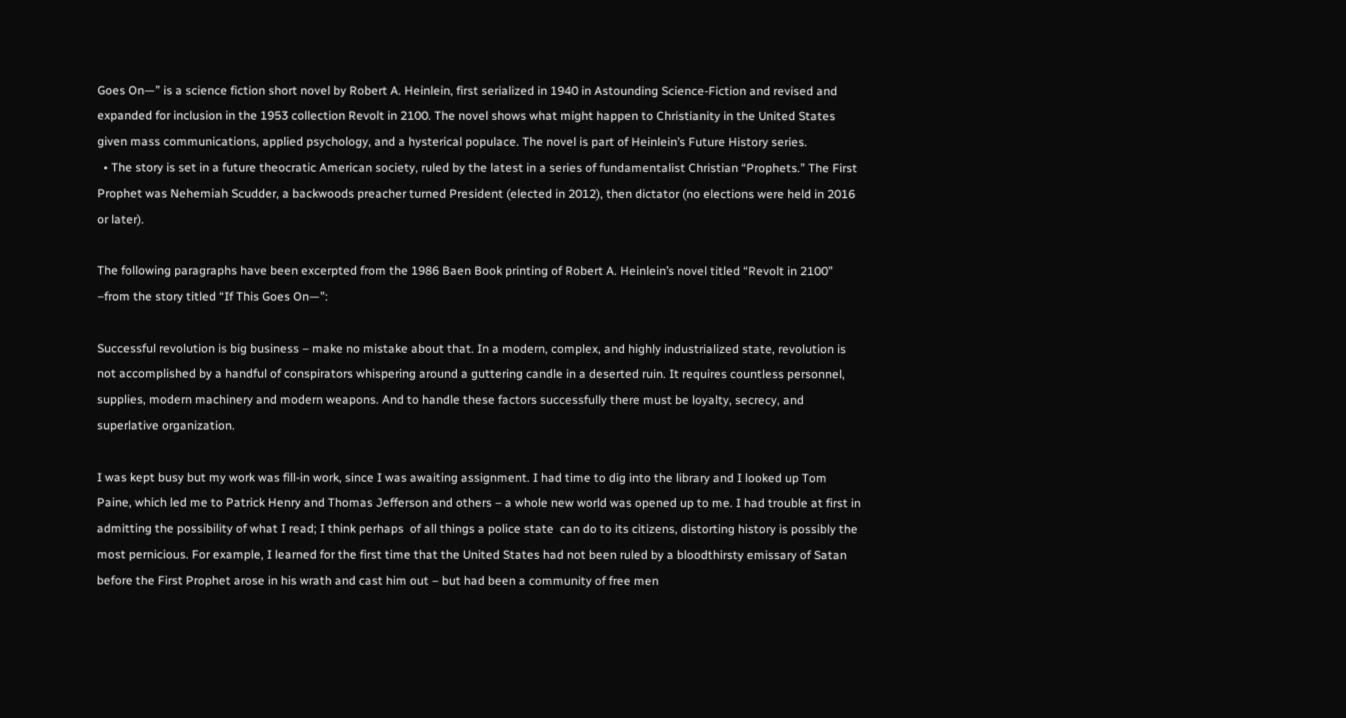Goes On—” is a science fiction short novel by Robert A. Heinlein, first serialized in 1940 in Astounding Science-Fiction and revised and expanded for inclusion in the 1953 collection Revolt in 2100. The novel shows what might happen to Christianity in the United States given mass communications, applied psychology, and a hysterical populace. The novel is part of Heinlein’s Future History series.
  • The story is set in a future theocratic American society, ruled by the latest in a series of fundamentalist Christian “Prophets.” The First Prophet was Nehemiah Scudder, a backwoods preacher turned President (elected in 2012), then dictator (no elections were held in 2016 or later).

The following paragraphs have been excerpted from the 1986 Baen Book printing of Robert A. Heinlein’s novel titled “Revolt in 2100” –from the story titled “If This Goes On—”:

Successful revolution is big business – make no mistake about that. In a modern, complex, and highly industrialized state, revolution is not accomplished by a handful of conspirators whispering around a guttering candle in a deserted ruin. It requires countless personnel, supplies, modern machinery and modern weapons. And to handle these factors successfully there must be loyalty, secrecy, and superlative organization.

I was kept busy but my work was fill-in work, since I was awaiting assignment. I had time to dig into the library and I looked up Tom Paine, which led me to Patrick Henry and Thomas Jefferson and others – a whole new world was opened up to me. I had trouble at first in admitting the possibility of what I read; I think perhaps  of all things a police state  can do to its citizens, distorting history is possibly the most pernicious. For example, I learned for the first time that the United States had not been ruled by a bloodthirsty emissary of Satan before the First Prophet arose in his wrath and cast him out – but had been a community of free men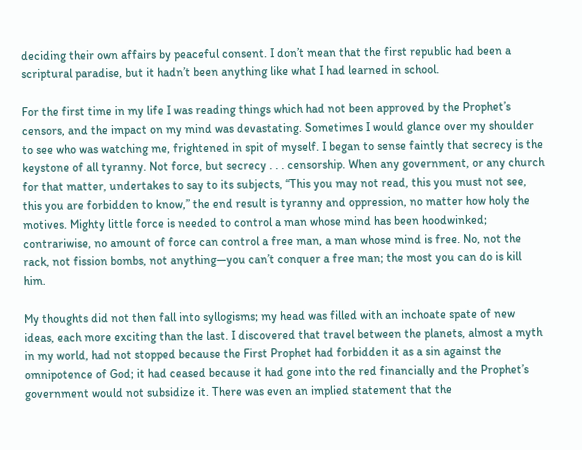deciding their own affairs by peaceful consent. I don’t mean that the first republic had been a scriptural paradise, but it hadn’t been anything like what I had learned in school.

For the first time in my life I was reading things which had not been approved by the Prophet’s censors, and the impact on my mind was devastating. Sometimes I would glance over my shoulder to see who was watching me, frightened in spit of myself. I began to sense faintly that secrecy is the keystone of all tyranny. Not force, but secrecy . . . censorship. When any government, or any church for that matter, undertakes to say to its subjects, “This you may not read, this you must not see, this you are forbidden to know,” the end result is tyranny and oppression, no matter how holy the motives. Mighty little force is needed to control a man whose mind has been hoodwinked; contrariwise, no amount of force can control a free man, a man whose mind is free. No, not the rack, not fission bombs, not anything—you can’t conquer a free man; the most you can do is kill him.

My thoughts did not then fall into syllogisms; my head was filled with an inchoate spate of new ideas, each more exciting than the last. I discovered that travel between the planets, almost a myth in my world, had not stopped because the First Prophet had forbidden it as a sin against the omnipotence of God; it had ceased because it had gone into the red financially and the Prophet’s government would not subsidize it. There was even an implied statement that the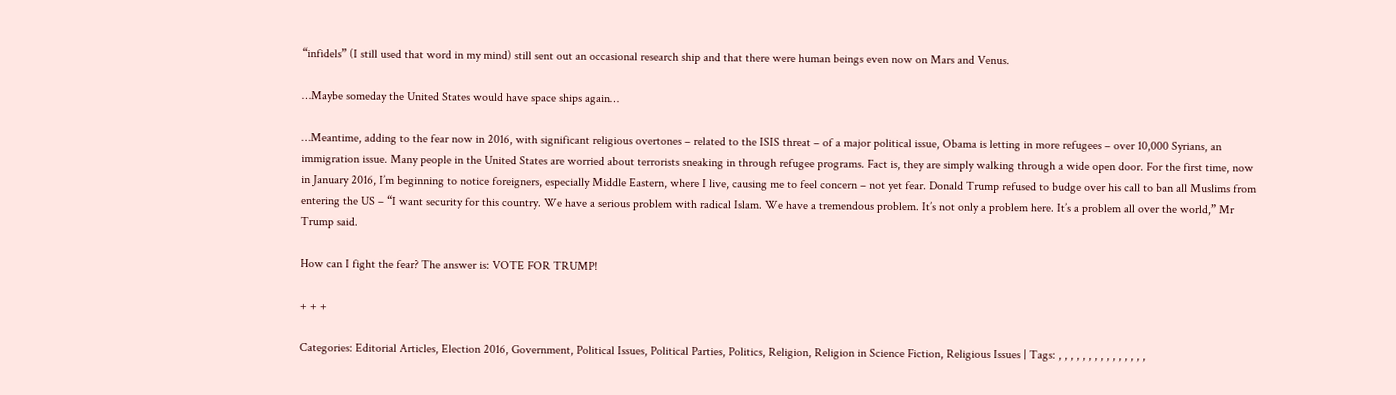“infidels” (I still used that word in my mind) still sent out an occasional research ship and that there were human beings even now on Mars and Venus.

…Maybe someday the United States would have space ships again…

…Meantime, adding to the fear now in 2016, with significant religious overtones – related to the ISIS threat – of a major political issue, Obama is letting in more refugees – over 10,000 Syrians, an immigration issue. Many people in the United States are worried about terrorists sneaking in through refugee programs. Fact is, they are simply walking through a wide open door. For the first time, now in January 2016, I’m beginning to notice foreigners, especially Middle Eastern, where I live, causing me to feel concern – not yet fear. Donald Trump refused to budge over his call to ban all Muslims from entering the US – “I want security for this country. We have a serious problem with radical Islam. We have a tremendous problem. It’s not only a problem here. It’s a problem all over the world,” Mr Trump said.

How can I fight the fear? The answer is: VOTE FOR TRUMP!

+ + +

Categories: Editorial Articles, Election 2016, Government, Political Issues, Political Parties, Politics, Religion, Religion in Science Fiction, Religious Issues | Tags: , , , , , , , , , , , , , , ,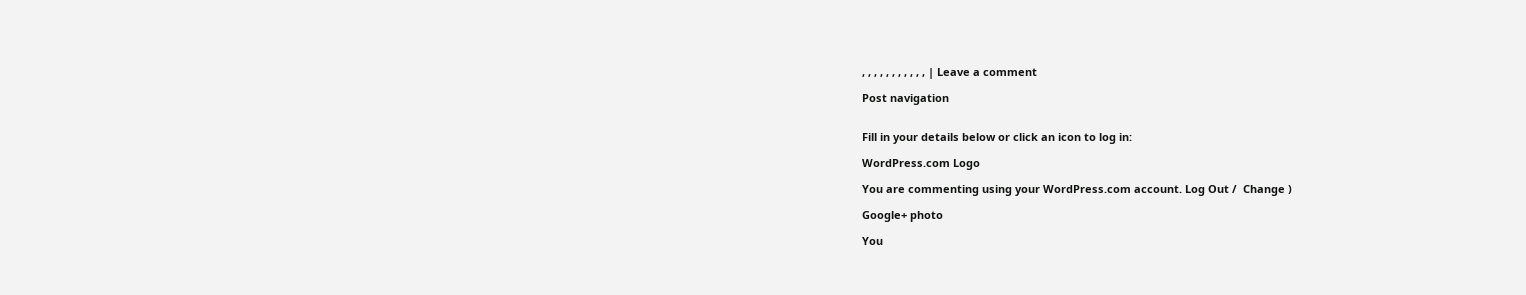, , , , , , , , , , , | Leave a comment

Post navigation


Fill in your details below or click an icon to log in:

WordPress.com Logo

You are commenting using your WordPress.com account. Log Out /  Change )

Google+ photo

You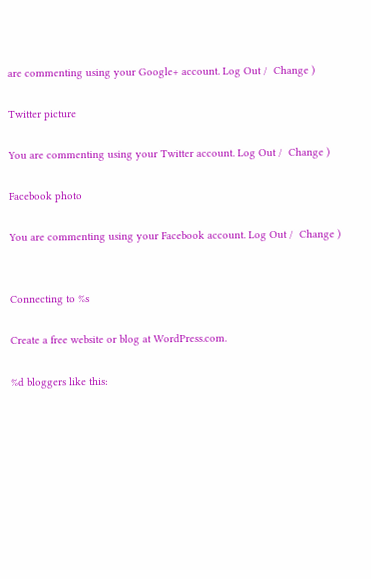are commenting using your Google+ account. Log Out /  Change )

Twitter picture

You are commenting using your Twitter account. Log Out /  Change )

Facebook photo

You are commenting using your Facebook account. Log Out /  Change )


Connecting to %s

Create a free website or blog at WordPress.com.

%d bloggers like this: